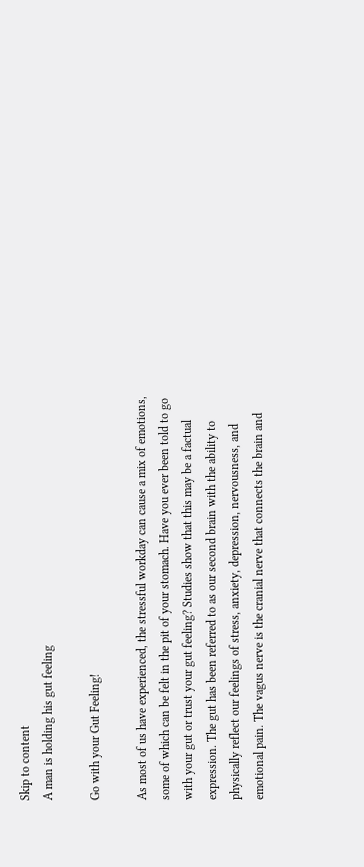Skip to content
A man is holding his gut feeling

Go with your Gut Feeling!

As most of us have experienced, the stressful workday can cause a mix of emotions, some of which can be felt in the pit of your stomach. Have you ever been told to go with your gut or trust your gut feeling? Studies show that this may be a factual expression. The gut has been referred to as our second brain with the ability to physically reflect our feelings of stress, anxiety, depression, nervousness, and emotional pain. The vagus nerve is the cranial nerve that connects the brain and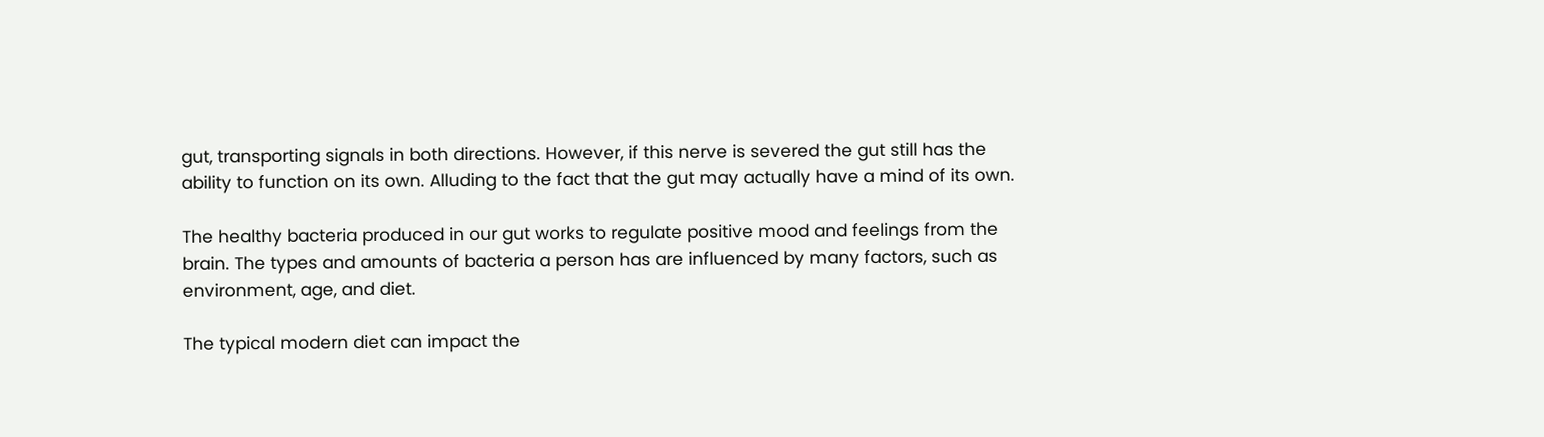gut, transporting signals in both directions. However, if this nerve is severed the gut still has the ability to function on its own. Alluding to the fact that the gut may actually have a mind of its own.

The healthy bacteria produced in our gut works to regulate positive mood and feelings from the brain. The types and amounts of bacteria a person has are influenced by many factors, such as environment, age, and diet.

The typical modern diet can impact the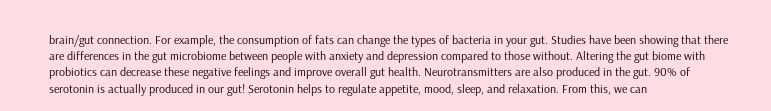brain/gut connection. For example, the consumption of fats can change the types of bacteria in your gut. Studies have been showing that there are differences in the gut microbiome between people with anxiety and depression compared to those without. Altering the gut biome with probiotics can decrease these negative feelings and improve overall gut health. Neurotransmitters are also produced in the gut. 90% of serotonin is actually produced in our gut! Serotonin helps to regulate appetite, mood, sleep, and relaxation. From this, we can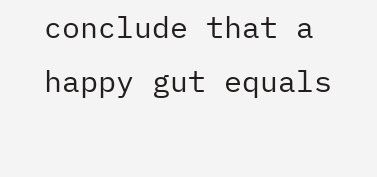conclude that a happy gut equals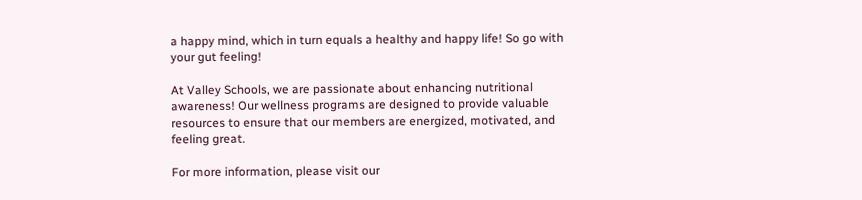a happy mind, which in turn equals a healthy and happy life! So go with your gut feeling!

At Valley Schools, we are passionate about enhancing nutritional awareness! Our wellness programs are designed to provide valuable resources to ensure that our members are energized, motivated, and feeling great.

For more information, please visit our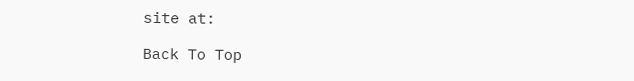site at:

Back To Top